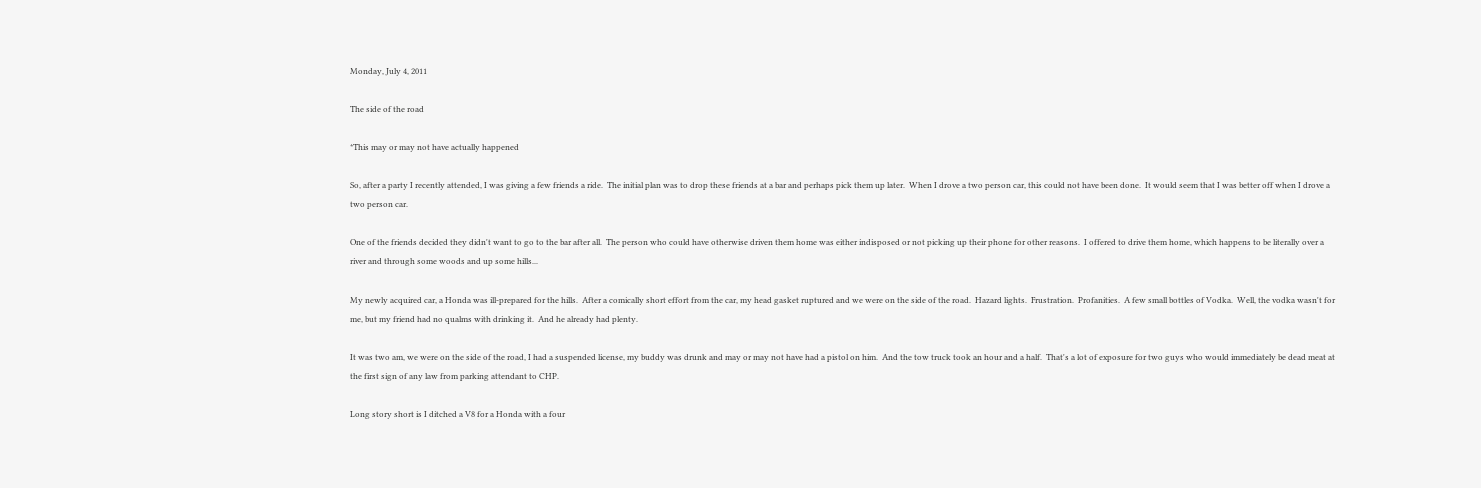Monday, July 4, 2011

The side of the road

*This may or may not have actually happened

So, after a party I recently attended, I was giving a few friends a ride.  The initial plan was to drop these friends at a bar and perhaps pick them up later.  When I drove a two person car, this could not have been done.  It would seem that I was better off when I drove a two person car.

One of the friends decided they didn't want to go to the bar after all.  The person who could have otherwise driven them home was either indisposed or not picking up their phone for other reasons.  I offered to drive them home, which happens to be literally over a river and through some woods and up some hills...

My newly acquired car, a Honda was ill-prepared for the hills.  After a comically short effort from the car, my head gasket ruptured and we were on the side of the road.  Hazard lights.  Frustration.  Profanities.  A few small bottles of Vodka.  Well, the vodka wasn't for me, but my friend had no qualms with drinking it.  And he already had plenty.

It was two am, we were on the side of the road, I had a suspended license, my buddy was drunk and may or may not have had a pistol on him.  And the tow truck took an hour and a half.  That's a lot of exposure for two guys who would immediately be dead meat at the first sign of any law from parking attendant to CHP.

Long story short is I ditched a V8 for a Honda with a four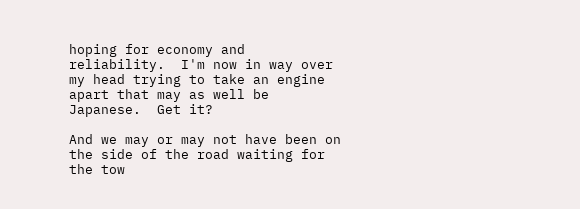hoping for economy and reliability.  I'm now in way over my head trying to take an engine apart that may as well be Japanese.  Get it?

And we may or may not have been on the side of the road waiting for the tow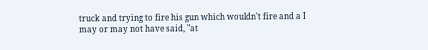truck and trying to fire his gun which wouldn't fire and a I may or may not have said, "at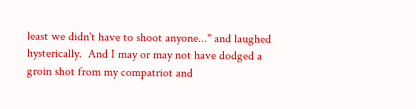least we didn't have to shoot anyone..." and laughed hysterically.  And I may or may not have dodged a groin shot from my compatriot and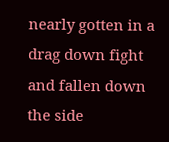nearly gotten in a drag down fight and fallen down the side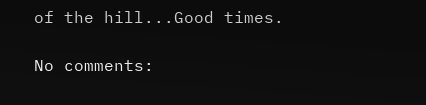of the hill...Good times.

No comments: